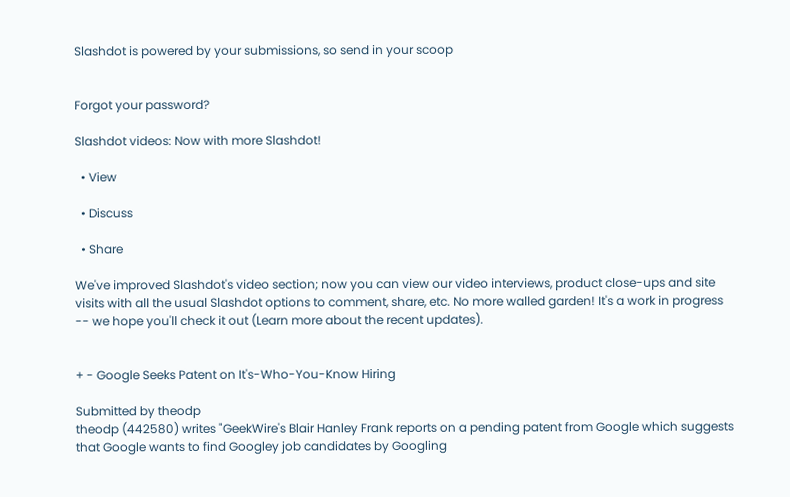Slashdot is powered by your submissions, so send in your scoop


Forgot your password?

Slashdot videos: Now with more Slashdot!

  • View

  • Discuss

  • Share

We've improved Slashdot's video section; now you can view our video interviews, product close-ups and site visits with all the usual Slashdot options to comment, share, etc. No more walled garden! It's a work in progress -- we hope you'll check it out (Learn more about the recent updates).


+ - Google Seeks Patent on It's-Who-You-Know Hiring

Submitted by theodp
theodp (442580) writes "GeekWire's Blair Hanley Frank reports on a pending patent from Google which suggests that Google wants to find Googley job candidates by Googling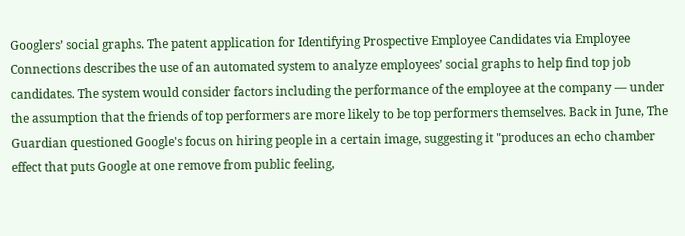Googlers’ social graphs. The patent application for Identifying Prospective Employee Candidates via Employee Connections describes the use of an automated system to analyze employees’ social graphs to help find top job candidates. The system would consider factors including the performance of the employee at the company — under the assumption that the friends of top performers are more likely to be top performers themselves. Back in June, The Guardian questioned Google's focus on hiring people in a certain image, suggesting it "produces an echo chamber effect that puts Google at one remove from public feeling,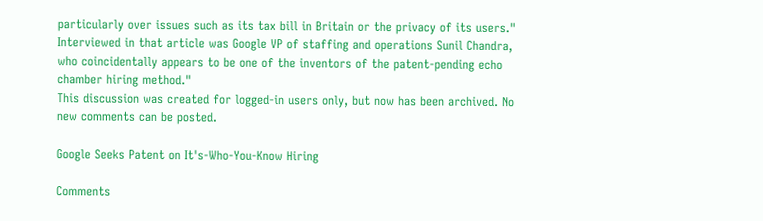particularly over issues such as its tax bill in Britain or the privacy of its users." Interviewed in that article was Google VP of staffing and operations Sunil Chandra, who coincidentally appears to be one of the inventors of the patent-pending echo chamber hiring method."
This discussion was created for logged-in users only, but now has been archived. No new comments can be posted.

Google Seeks Patent on It's-Who-You-Know Hiring

Comments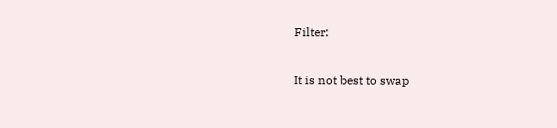Filter:

It is not best to swap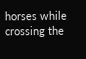horses while crossing the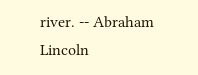river. -- Abraham Lincoln